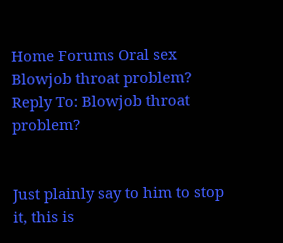Home Forums Oral sex Blowjob throat problem? Reply To: Blowjob throat problem?


Just plainly say to him to stop it, this is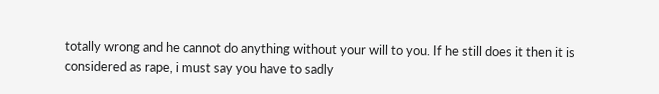totally wrong and he cannot do anything without your will to you. If he still does it then it is considered as rape, i must say you have to sadly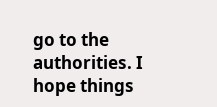go to the authorities. I hope things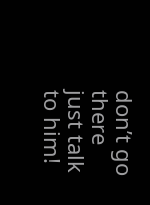don’t go there just talk to him!